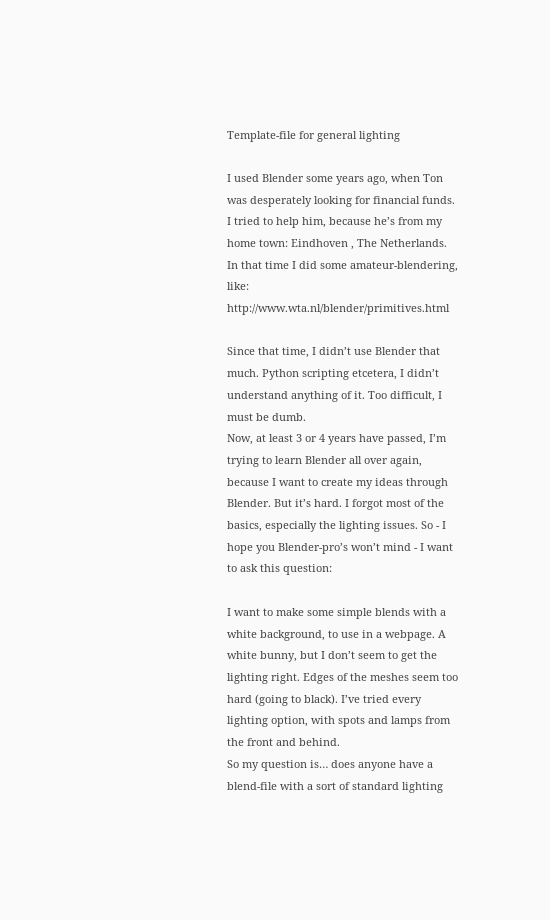Template-file for general lighting

I used Blender some years ago, when Ton was desperately looking for financial funds. I tried to help him, because he’s from my home town: Eindhoven , The Netherlands. In that time I did some amateur-blendering, like: http://www.wta.nl/blender/primitives.html

Since that time, I didn’t use Blender that much. Python scripting etcetera, I didn’t understand anything of it. Too difficult, I must be dumb.
Now, at least 3 or 4 years have passed, I’m trying to learn Blender all over again, because I want to create my ideas through Blender. But it’s hard. I forgot most of the basics, especially the lighting issues. So - I hope you Blender-pro’s won’t mind - I want to ask this question:

I want to make some simple blends with a white background, to use in a webpage. A white bunny, but I don’t seem to get the lighting right. Edges of the meshes seem too hard (going to black). I’ve tried every lighting option, with spots and lamps from the front and behind.
So my question is… does anyone have a blend-file with a sort of standard lighting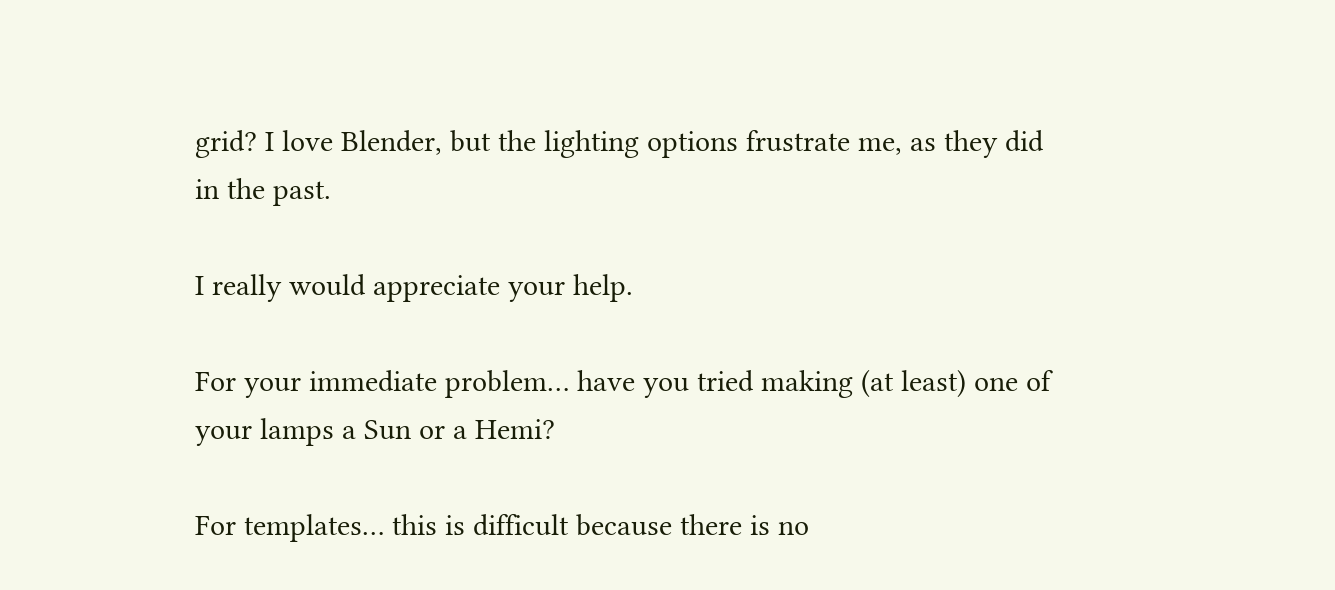grid? I love Blender, but the lighting options frustrate me, as they did in the past.

I really would appreciate your help.

For your immediate problem… have you tried making (at least) one of your lamps a Sun or a Hemi?

For templates… this is difficult because there is no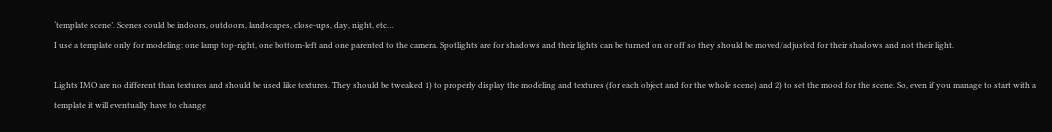‘template scene’. Scenes could be indoors, outdoors, landscapes, close-ups, day, night, etc…
I use a template only for modeling: one lamp top-right, one bottom-left and one parented to the camera. Spotlights are for shadows and their lights can be turned on or off so they should be moved/adjusted for their shadows and not their light.

Lights IMO are no different than textures and should be used like textures. They should be tweaked 1) to properly display the modeling and textures (for each object and for the whole scene) and 2) to set the mood for the scene. So, even if you manage to start with a template it will eventually have to change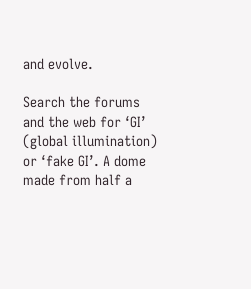and evolve.

Search the forums and the web for ‘GI’ (global illumination) or ‘fake GI’. A dome made from half a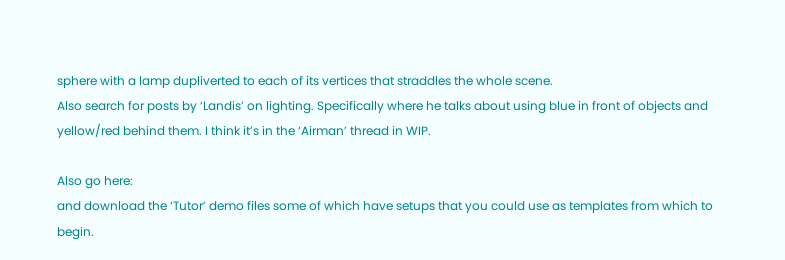sphere with a lamp dupliverted to each of its vertices that straddles the whole scene.
Also search for posts by ‘Landis’ on lighting. Specifically where he talks about using blue in front of objects and yellow/red behind them. I think it’s in the ‘Airman’ thread in WIP.

Also go here:
and download the ‘Tutor’ demo files some of which have setups that you could use as templates from which to begin.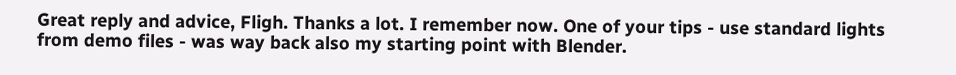Great reply and advice, Fligh. Thanks a lot. I remember now. One of your tips - use standard lights from demo files - was way back also my starting point with Blender.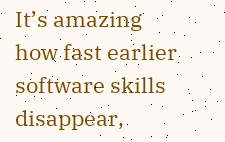It’s amazing how fast earlier software skills disappear,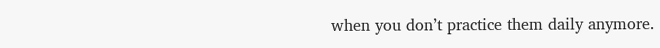when you don’t practice them daily anymore.